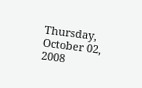Thursday, October 02, 2008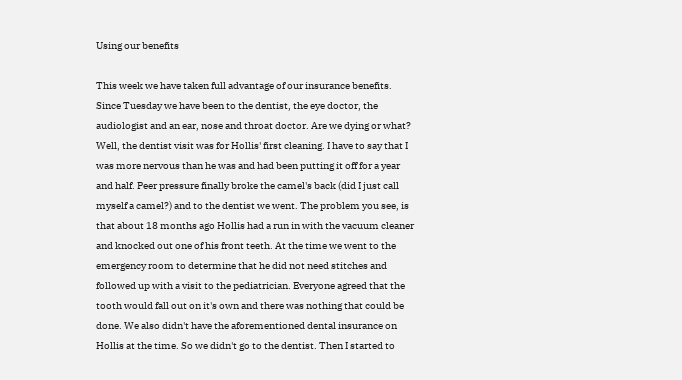Using our benefits

This week we have taken full advantage of our insurance benefits. Since Tuesday we have been to the dentist, the eye doctor, the audiologist and an ear, nose and throat doctor. Are we dying or what? Well, the dentist visit was for Hollis' first cleaning. I have to say that I was more nervous than he was and had been putting it off for a year and half. Peer pressure finally broke the camel's back (did I just call myself a camel?) and to the dentist we went. The problem you see, is that about 18 months ago Hollis had a run in with the vacuum cleaner and knocked out one of his front teeth. At the time we went to the emergency room to determine that he did not need stitches and followed up with a visit to the pediatrician. Everyone agreed that the tooth would fall out on it's own and there was nothing that could be done. We also didn't have the aforementioned dental insurance on Hollis at the time. So we didn't go to the dentist. Then I started to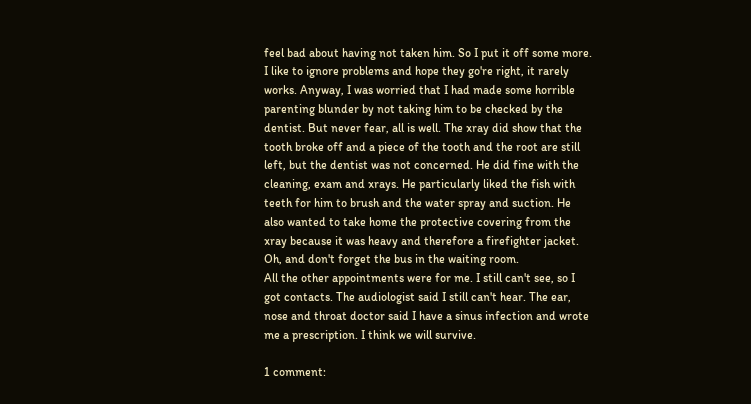feel bad about having not taken him. So I put it off some more. I like to ignore problems and hope they go're right, it rarely works. Anyway, I was worried that I had made some horrible parenting blunder by not taking him to be checked by the dentist. But never fear, all is well. The xray did show that the tooth broke off and a piece of the tooth and the root are still left, but the dentist was not concerned. He did fine with the cleaning, exam and xrays. He particularly liked the fish with teeth for him to brush and the water spray and suction. He also wanted to take home the protective covering from the xray because it was heavy and therefore a firefighter jacket. Oh, and don't forget the bus in the waiting room.
All the other appointments were for me. I still can't see, so I got contacts. The audiologist said I still can't hear. The ear, nose and throat doctor said I have a sinus infection and wrote me a prescription. I think we will survive.

1 comment: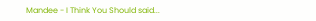Mandee - I Think You Should said...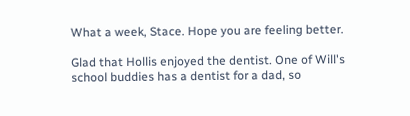What a week, Stace. Hope you are feeling better.

Glad that Hollis enjoyed the dentist. One of Will's school buddies has a dentist for a dad, so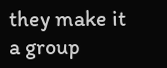they make it a group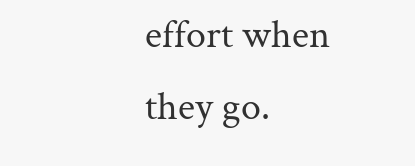effort when they go.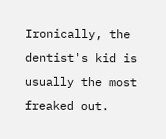Ironically, the dentist's kid is usually the most freaked out.